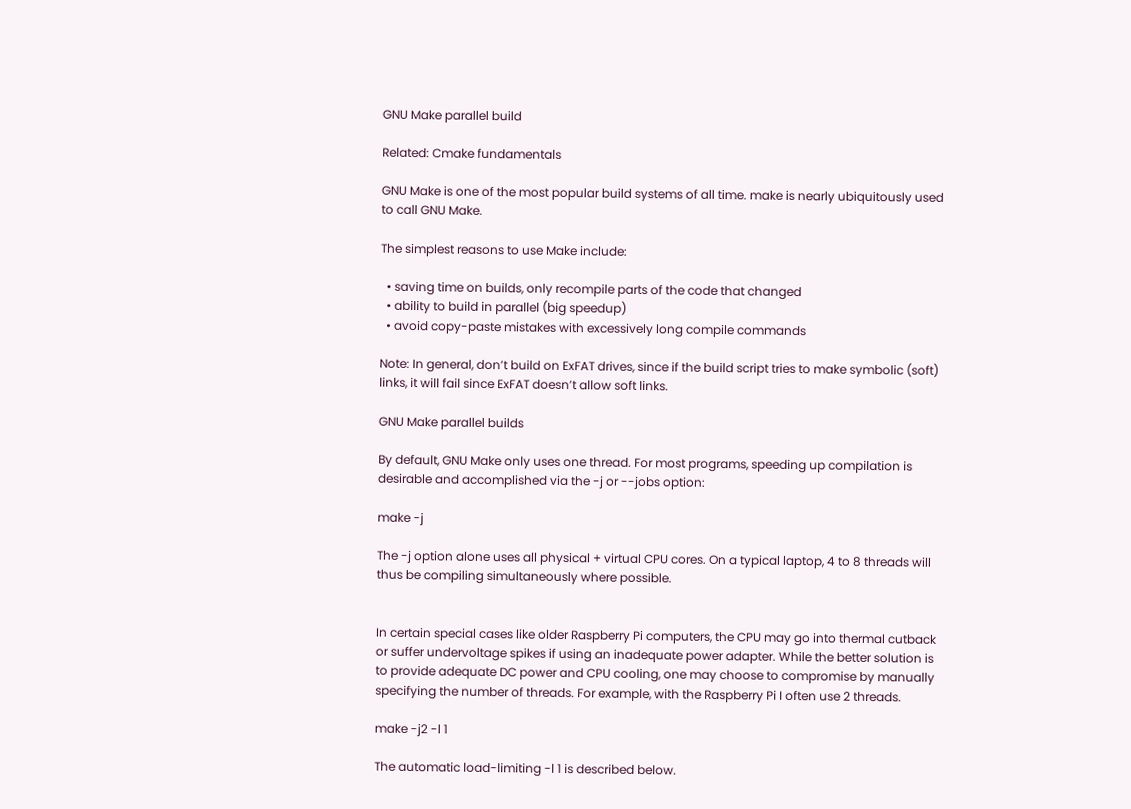GNU Make parallel build

Related: Cmake fundamentals

GNU Make is one of the most popular build systems of all time. make is nearly ubiquitously used to call GNU Make.

The simplest reasons to use Make include:

  • saving time on builds, only recompile parts of the code that changed
  • ability to build in parallel (big speedup)
  • avoid copy-paste mistakes with excessively long compile commands

Note: In general, don’t build on ExFAT drives, since if the build script tries to make symbolic (soft) links, it will fail since ExFAT doesn’t allow soft links.

GNU Make parallel builds

By default, GNU Make only uses one thread. For most programs, speeding up compilation is desirable and accomplished via the -j or --jobs option:

make -j

The -j option alone uses all physical + virtual CPU cores. On a typical laptop, 4 to 8 threads will thus be compiling simultaneously where possible.


In certain special cases like older Raspberry Pi computers, the CPU may go into thermal cutback or suffer undervoltage spikes if using an inadequate power adapter. While the better solution is to provide adequate DC power and CPU cooling, one may choose to compromise by manually specifying the number of threads. For example, with the Raspberry Pi I often use 2 threads.

make -j2 -l 1

The automatic load-limiting -l 1 is described below.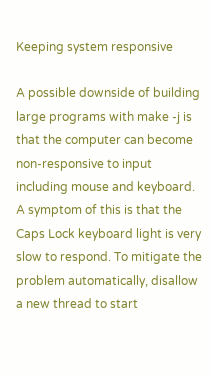Keeping system responsive

A possible downside of building large programs with make -j is that the computer can become non-responsive to input including mouse and keyboard. A symptom of this is that the Caps Lock keyboard light is very slow to respond. To mitigate the problem automatically, disallow a new thread to start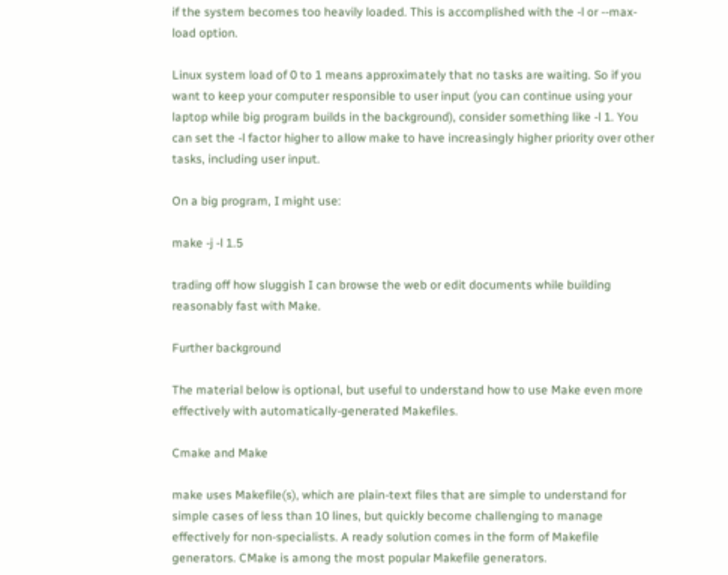if the system becomes too heavily loaded. This is accomplished with the -l or --max-load option.

Linux system load of 0 to 1 means approximately that no tasks are waiting. So if you want to keep your computer responsible to user input (you can continue using your laptop while big program builds in the background), consider something like -l 1. You can set the -l factor higher to allow make to have increasingly higher priority over other tasks, including user input.

On a big program, I might use:

make -j -l 1.5

trading off how sluggish I can browse the web or edit documents while building reasonably fast with Make.

Further background

The material below is optional, but useful to understand how to use Make even more effectively with automatically-generated Makefiles.

Cmake and Make

make uses Makefile(s), which are plain-text files that are simple to understand for simple cases of less than 10 lines, but quickly become challenging to manage effectively for non-specialists. A ready solution comes in the form of Makefile generators. CMake is among the most popular Makefile generators.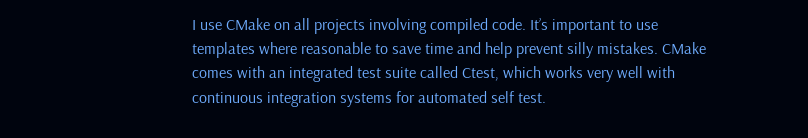I use CMake on all projects involving compiled code. It’s important to use templates where reasonable to save time and help prevent silly mistakes. CMake comes with an integrated test suite called Ctest, which works very well with continuous integration systems for automated self test.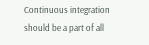Continuous integration should be a part of all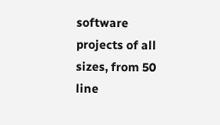software projects of all sizes, from 50 line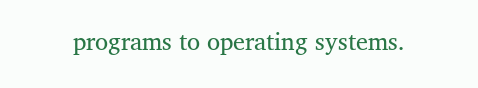programs to operating systems.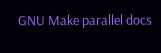GNU Make parallel docs